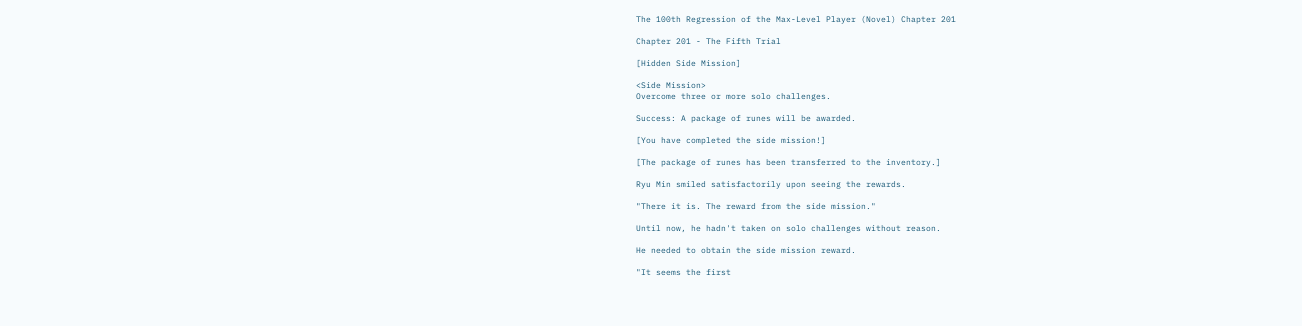The 100th Regression of the Max-Level Player (Novel) Chapter 201

Chapter 201 - The Fifth Trial

[Hidden Side Mission]

<Side Mission>
Overcome three or more solo challenges.

Success: A package of runes will be awarded.

[You have completed the side mission!]

[The package of runes has been transferred to the inventory.]

Ryu Min smiled satisfactorily upon seeing the rewards.

"There it is. The reward from the side mission."

Until now, he hadn't taken on solo challenges without reason.

He needed to obtain the side mission reward.

"It seems the first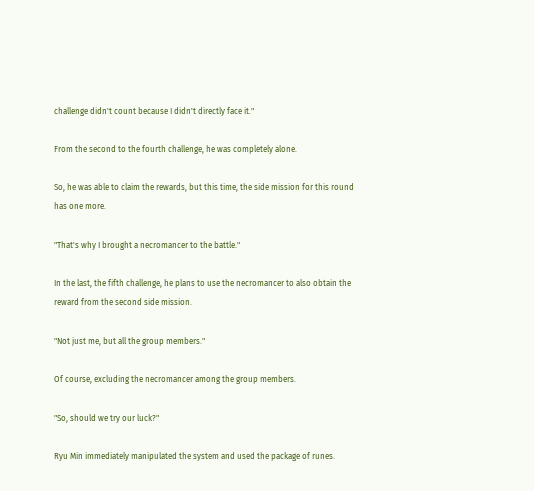challenge didn't count because I didn't directly face it."

From the second to the fourth challenge, he was completely alone.

So, he was able to claim the rewards, but this time, the side mission for this round has one more.

"That's why I brought a necromancer to the battle."

In the last, the fifth challenge, he plans to use the necromancer to also obtain the reward from the second side mission.

"Not just me, but all the group members."

Of course, excluding the necromancer among the group members.

"So, should we try our luck?"

Ryu Min immediately manipulated the system and used the package of runes.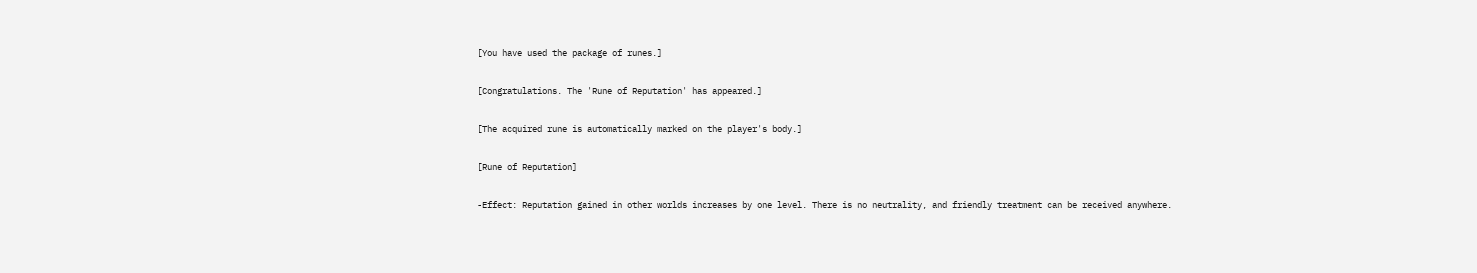[You have used the package of runes.]

[Congratulations. The 'Rune of Reputation' has appeared.]

[The acquired rune is automatically marked on the player's body.]

[Rune of Reputation]

-Effect: Reputation gained in other worlds increases by one level. There is no neutrality, and friendly treatment can be received anywhere.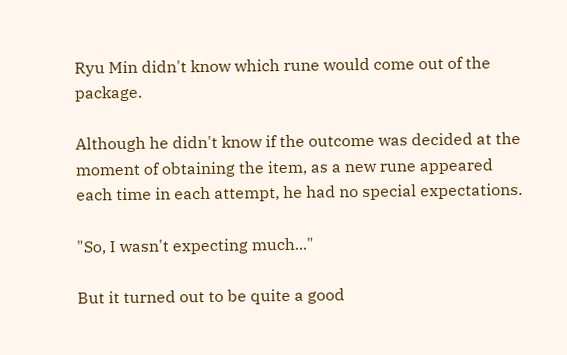Ryu Min didn't know which rune would come out of the package.

Although he didn't know if the outcome was decided at the moment of obtaining the item, as a new rune appeared each time in each attempt, he had no special expectations.

"So, I wasn't expecting much..."

But it turned out to be quite a good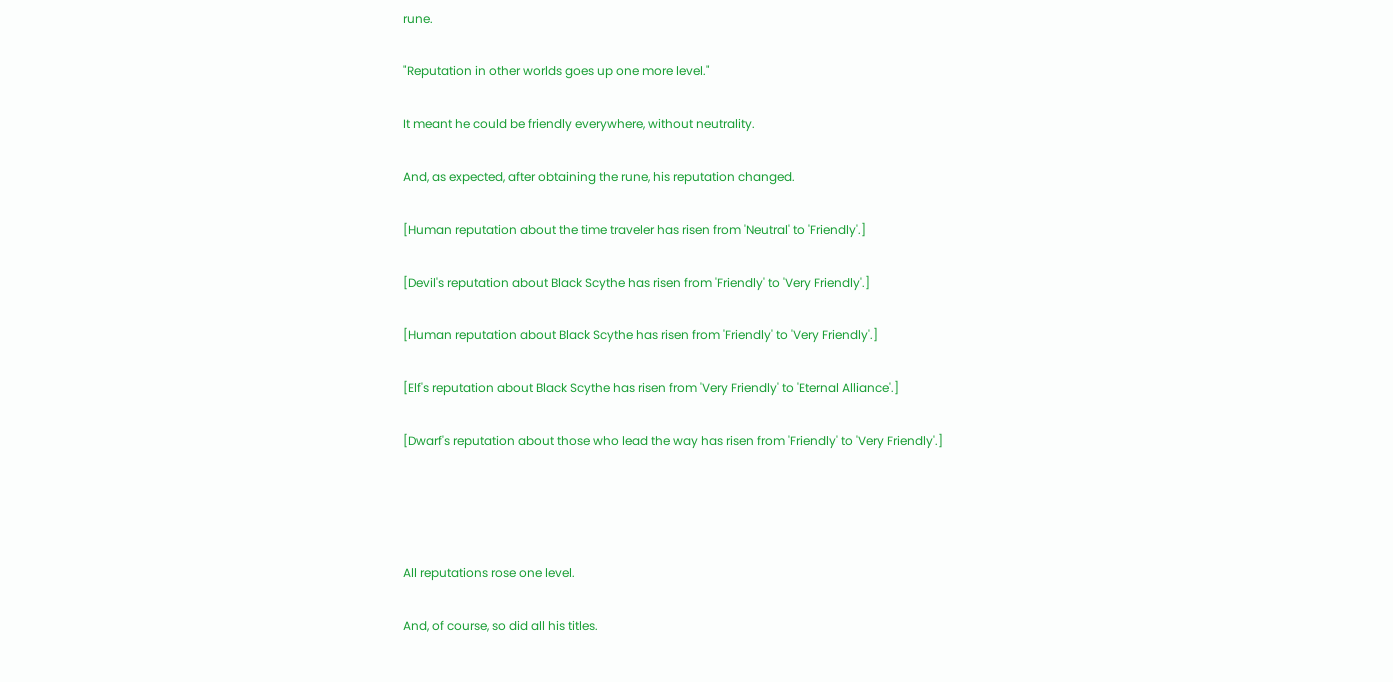rune.

"Reputation in other worlds goes up one more level."

It meant he could be friendly everywhere, without neutrality.

And, as expected, after obtaining the rune, his reputation changed.

[Human reputation about the time traveler has risen from 'Neutral' to 'Friendly'.]

[Devil's reputation about Black Scythe has risen from 'Friendly' to 'Very Friendly'.]

[Human reputation about Black Scythe has risen from 'Friendly' to 'Very Friendly'.]

[Elf's reputation about Black Scythe has risen from 'Very Friendly' to 'Eternal Alliance'.]

[Dwarf's reputation about those who lead the way has risen from 'Friendly' to 'Very Friendly'.]




All reputations rose one level.

And, of course, so did all his titles.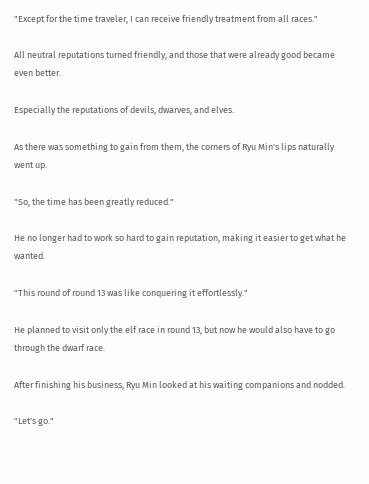"Except for the time traveler, I can receive friendly treatment from all races."

All neutral reputations turned friendly, and those that were already good became even better.

Especially the reputations of devils, dwarves, and elves.

As there was something to gain from them, the corners of Ryu Min's lips naturally went up.

"So, the time has been greatly reduced."

He no longer had to work so hard to gain reputation, making it easier to get what he wanted.

"This round of round 13 was like conquering it effortlessly."

He planned to visit only the elf race in round 13, but now he would also have to go through the dwarf race.

After finishing his business, Ryu Min looked at his waiting companions and nodded.

"Let's go."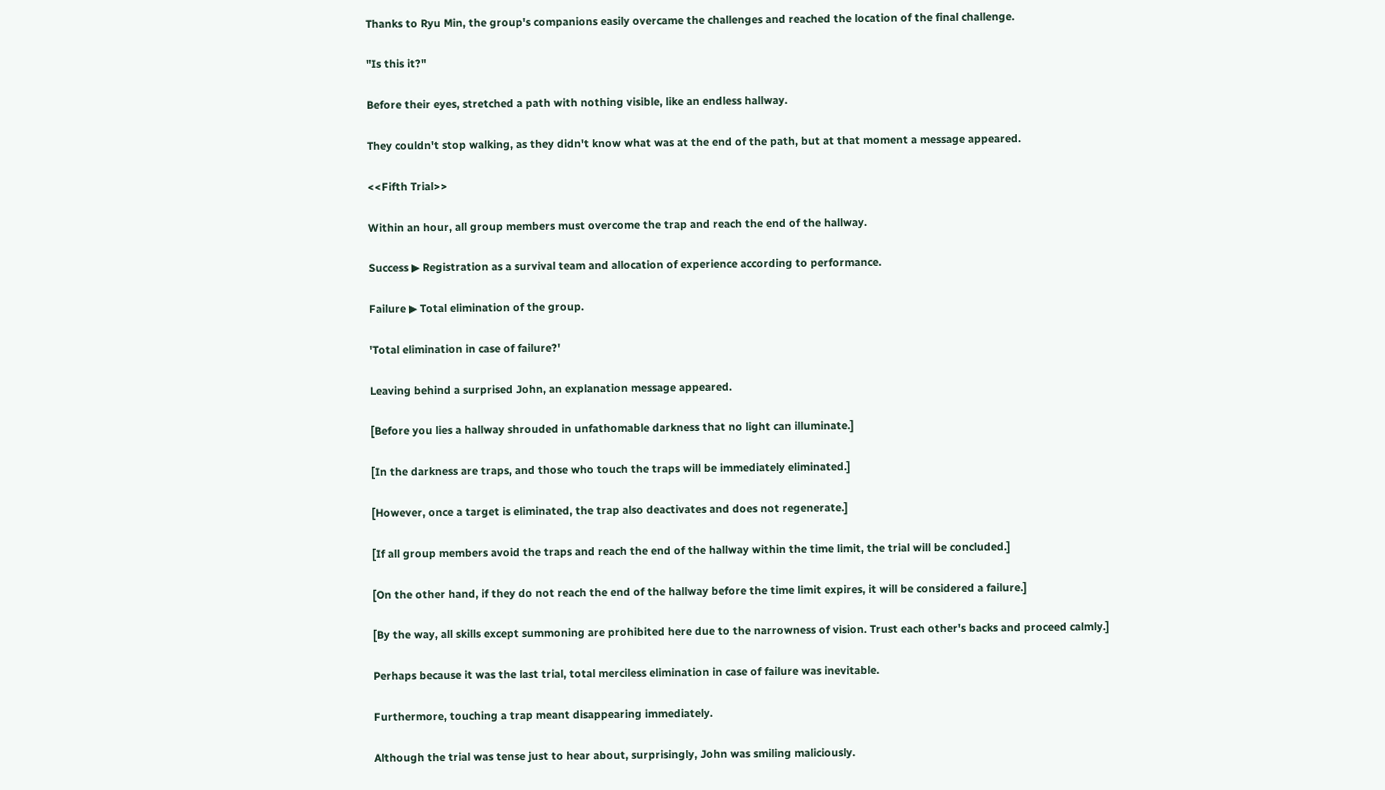Thanks to Ryu Min, the group's companions easily overcame the challenges and reached the location of the final challenge.

"Is this it?"

Before their eyes, stretched a path with nothing visible, like an endless hallway.

They couldn't stop walking, as they didn't know what was at the end of the path, but at that moment a message appeared.

<<Fifth Trial>>

Within an hour, all group members must overcome the trap and reach the end of the hallway.

Success ▶ Registration as a survival team and allocation of experience according to performance.

Failure ▶ Total elimination of the group.

'Total elimination in case of failure?'

Leaving behind a surprised John, an explanation message appeared.

[Before you lies a hallway shrouded in unfathomable darkness that no light can illuminate.]

[In the darkness are traps, and those who touch the traps will be immediately eliminated.]

[However, once a target is eliminated, the trap also deactivates and does not regenerate.]

[If all group members avoid the traps and reach the end of the hallway within the time limit, the trial will be concluded.]

[On the other hand, if they do not reach the end of the hallway before the time limit expires, it will be considered a failure.]

[By the way, all skills except summoning are prohibited here due to the narrowness of vision. Trust each other's backs and proceed calmly.]

Perhaps because it was the last trial, total merciless elimination in case of failure was inevitable.

Furthermore, touching a trap meant disappearing immediately.

Although the trial was tense just to hear about, surprisingly, John was smiling maliciously.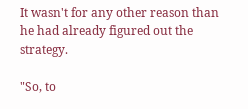It wasn't for any other reason than he had already figured out the strategy.

"So, to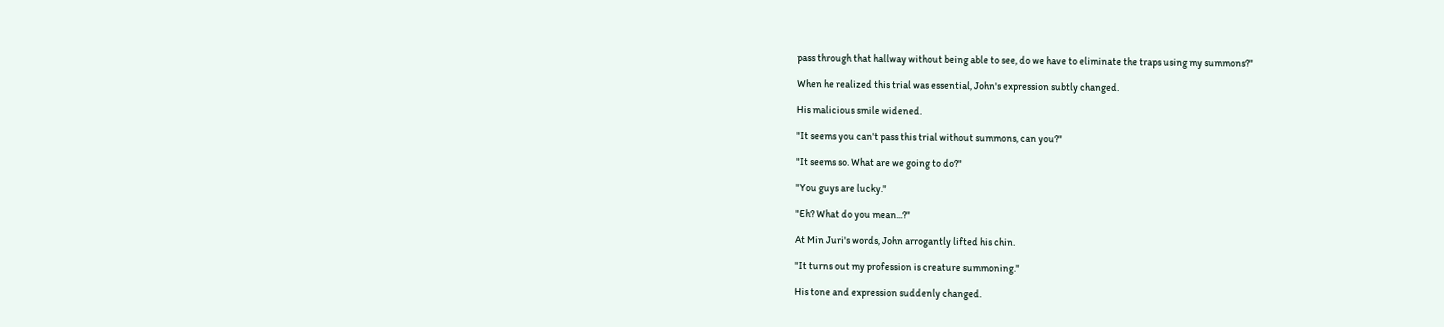pass through that hallway without being able to see, do we have to eliminate the traps using my summons?"

When he realized this trial was essential, John's expression subtly changed.

His malicious smile widened.

"It seems you can't pass this trial without summons, can you?"

"It seems so. What are we going to do?"

"You guys are lucky."

"Eh? What do you mean...?"

At Min Juri's words, John arrogantly lifted his chin.

"It turns out my profession is creature summoning."

His tone and expression suddenly changed.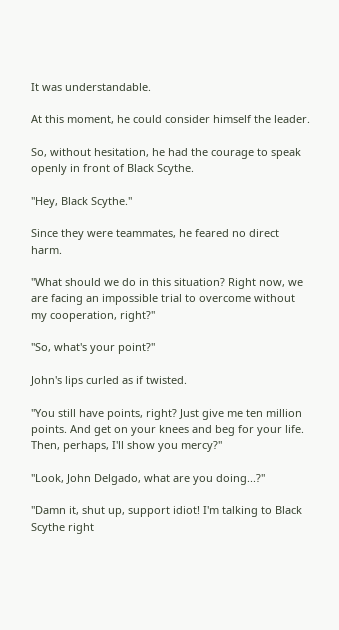It was understandable.

At this moment, he could consider himself the leader.

So, without hesitation, he had the courage to speak openly in front of Black Scythe.

"Hey, Black Scythe."

Since they were teammates, he feared no direct harm.

"What should we do in this situation? Right now, we are facing an impossible trial to overcome without my cooperation, right?"

"So, what's your point?"

John's lips curled as if twisted.

"You still have points, right? Just give me ten million points. And get on your knees and beg for your life. Then, perhaps, I'll show you mercy?"

"Look, John Delgado, what are you doing...?"

"Damn it, shut up, support idiot! I'm talking to Black Scythe right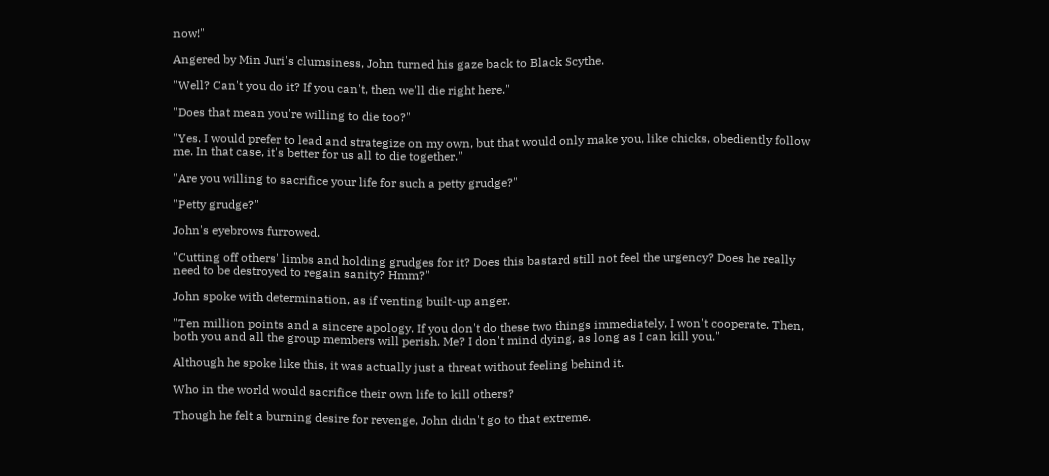now!"

Angered by Min Juri's clumsiness, John turned his gaze back to Black Scythe.

"Well? Can't you do it? If you can't, then we'll die right here."

"Does that mean you're willing to die too?"

"Yes. I would prefer to lead and strategize on my own, but that would only make you, like chicks, obediently follow me. In that case, it's better for us all to die together."

"Are you willing to sacrifice your life for such a petty grudge?"

"Petty grudge?"

John's eyebrows furrowed.

"Cutting off others' limbs and holding grudges for it? Does this bastard still not feel the urgency? Does he really need to be destroyed to regain sanity? Hmm?"

John spoke with determination, as if venting built-up anger.

"Ten million points and a sincere apology. If you don't do these two things immediately, I won't cooperate. Then, both you and all the group members will perish. Me? I don't mind dying, as long as I can kill you."

Although he spoke like this, it was actually just a threat without feeling behind it.

Who in the world would sacrifice their own life to kill others?

Though he felt a burning desire for revenge, John didn't go to that extreme.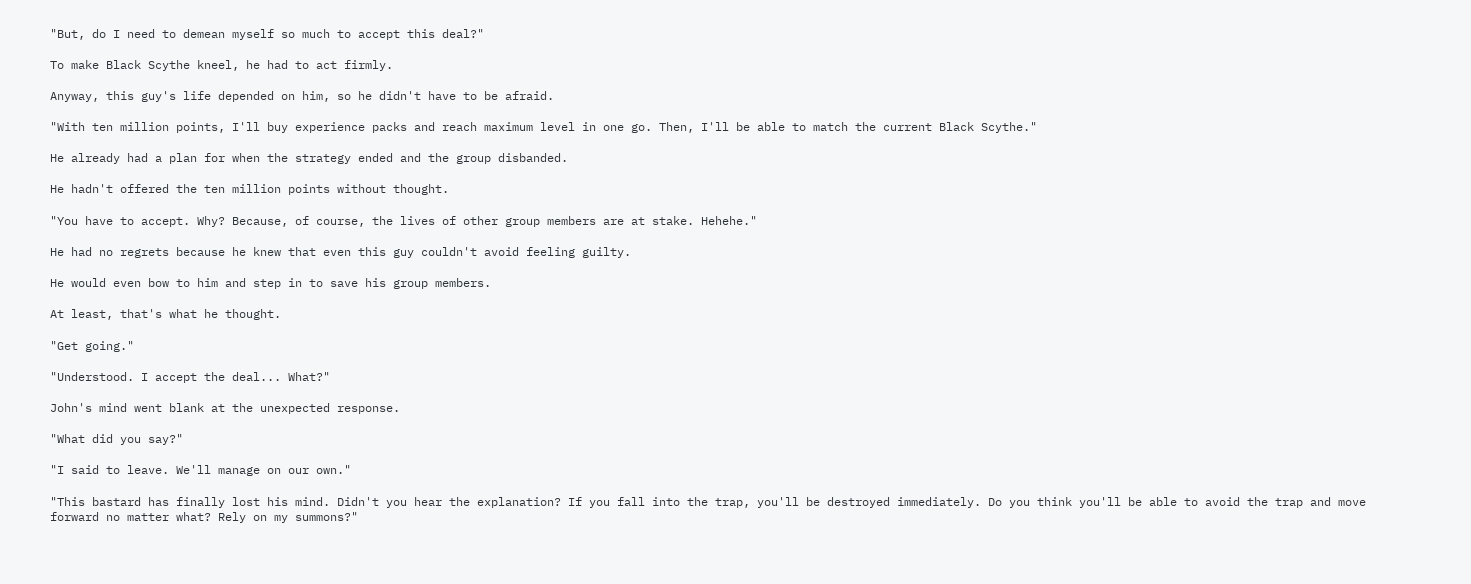"But, do I need to demean myself so much to accept this deal?"

To make Black Scythe kneel, he had to act firmly.

Anyway, this guy's life depended on him, so he didn't have to be afraid.

"With ten million points, I'll buy experience packs and reach maximum level in one go. Then, I'll be able to match the current Black Scythe."

He already had a plan for when the strategy ended and the group disbanded.

He hadn't offered the ten million points without thought.

"You have to accept. Why? Because, of course, the lives of other group members are at stake. Hehehe."

He had no regrets because he knew that even this guy couldn't avoid feeling guilty.

He would even bow to him and step in to save his group members.

At least, that's what he thought.

"Get going."

"Understood. I accept the deal... What?"

John's mind went blank at the unexpected response.

"What did you say?"

"I said to leave. We'll manage on our own."

"This bastard has finally lost his mind. Didn't you hear the explanation? If you fall into the trap, you'll be destroyed immediately. Do you think you'll be able to avoid the trap and move forward no matter what? Rely on my summons?"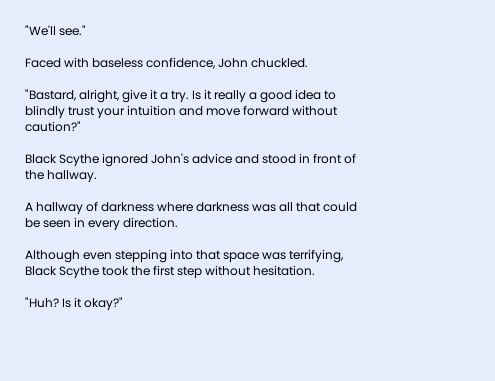"We'll see."

Faced with baseless confidence, John chuckled.

"Bastard, alright, give it a try. Is it really a good idea to blindly trust your intuition and move forward without caution?"

Black Scythe ignored John's advice and stood in front of the hallway.

A hallway of darkness where darkness was all that could be seen in every direction.

Although even stepping into that space was terrifying, Black Scythe took the first step without hesitation.

"Huh? Is it okay?"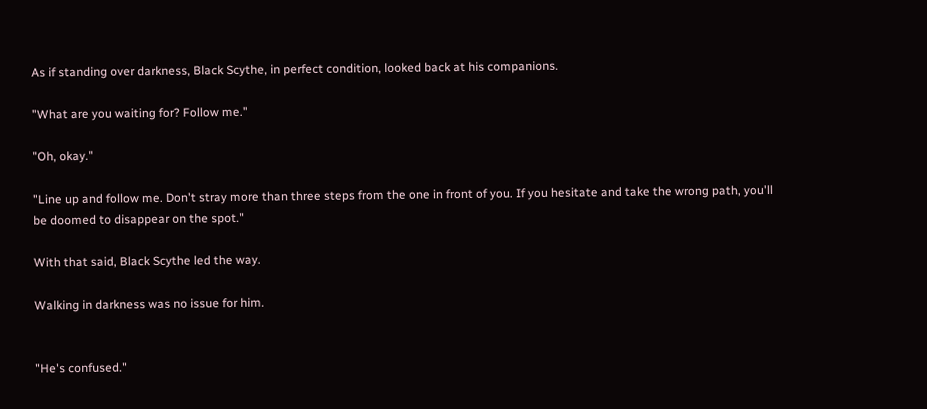As if standing over darkness, Black Scythe, in perfect condition, looked back at his companions.

"What are you waiting for? Follow me."

"Oh, okay."

"Line up and follow me. Don't stray more than three steps from the one in front of you. If you hesitate and take the wrong path, you'll be doomed to disappear on the spot."

With that said, Black Scythe led the way.

Walking in darkness was no issue for him.


"He's confused."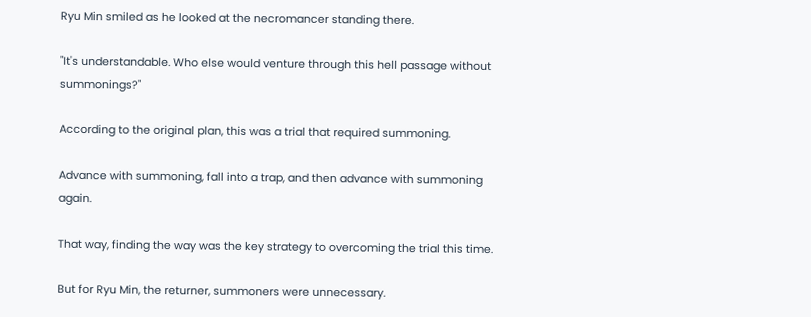Ryu Min smiled as he looked at the necromancer standing there.

"It's understandable. Who else would venture through this hell passage without summonings?"

According to the original plan, this was a trial that required summoning.

Advance with summoning, fall into a trap, and then advance with summoning again.

That way, finding the way was the key strategy to overcoming the trial this time.

But for Ryu Min, the returner, summoners were unnecessary.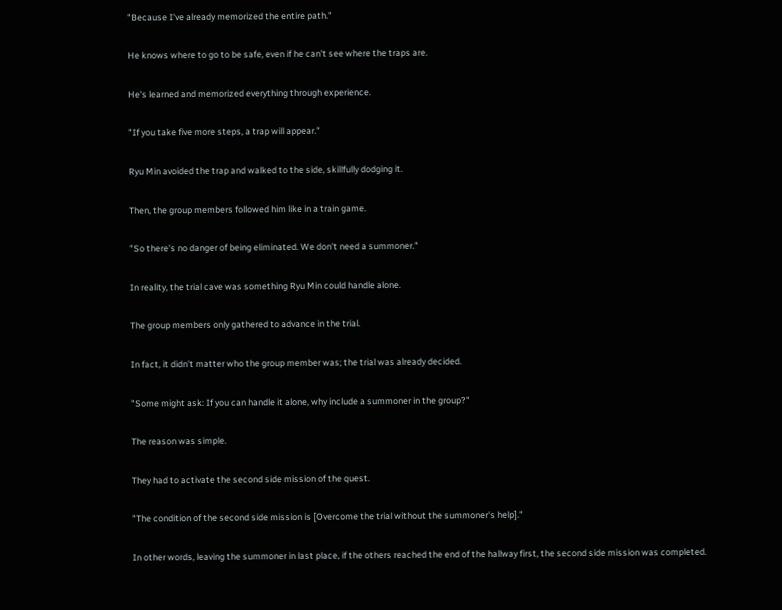"Because I've already memorized the entire path."

He knows where to go to be safe, even if he can't see where the traps are.

He's learned and memorized everything through experience.

"If you take five more steps, a trap will appear."

Ryu Min avoided the trap and walked to the side, skillfully dodging it.

Then, the group members followed him like in a train game.

"So there's no danger of being eliminated. We don't need a summoner."

In reality, the trial cave was something Ryu Min could handle alone.

The group members only gathered to advance in the trial.

In fact, it didn't matter who the group member was; the trial was already decided.

"Some might ask: If you can handle it alone, why include a summoner in the group?"

The reason was simple.

They had to activate the second side mission of the quest.

"The condition of the second side mission is [Overcome the trial without the summoner's help]."

In other words, leaving the summoner in last place, if the others reached the end of the hallway first, the second side mission was completed.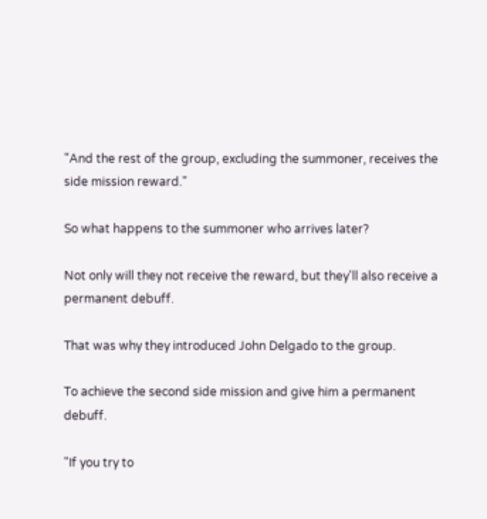"And the rest of the group, excluding the summoner, receives the side mission reward."

So what happens to the summoner who arrives later?

Not only will they not receive the reward, but they'll also receive a permanent debuff.

That was why they introduced John Delgado to the group.

To achieve the second side mission and give him a permanent debuff.

"If you try to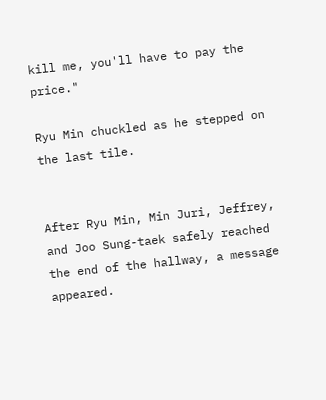kill me, you'll have to pay the price."

Ryu Min chuckled as he stepped on the last tile.


After Ryu Min, Min Juri, Jeffrey, and Joo Sung-taek safely reached the end of the hallway, a message appeared.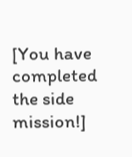[You have completed the side mission!]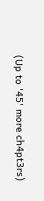(Up to '45' more ch4pt3rs)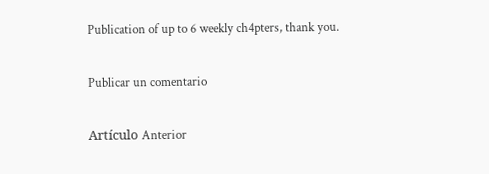Publication of up to 6 weekly ch4pters, thank you.

Publicar un comentario

Artículo Anterior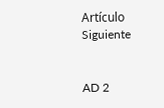Artículo Siguiente


AD 2